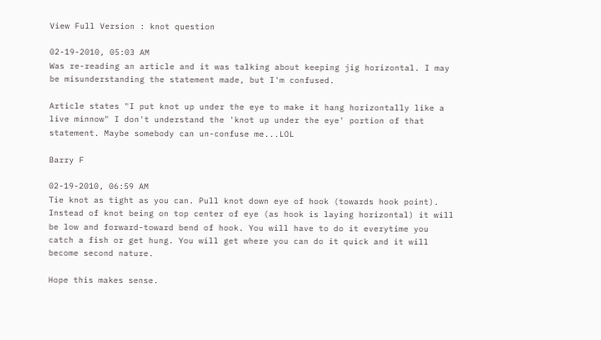View Full Version : knot question

02-19-2010, 05:03 AM
Was re-reading an article and it was talking about keeping jig horizontal. I may be misunderstanding the statement made, but I'm confused.

Article states "I put knot up under the eye to make it hang horizontally like a live minnow" I don't understand the 'knot up under the eye' portion of that statement. Maybe somebody can un-confuse me...LOL

Barry F

02-19-2010, 06:59 AM
Tie knot as tight as you can. Pull knot down eye of hook (towards hook point). Instead of knot being on top center of eye (as hook is laying horizontal) it will be low and forward-toward bend of hook. You will have to do it everytime you catch a fish or get hung. You will get where you can do it quick and it will become second nature.

Hope this makes sense.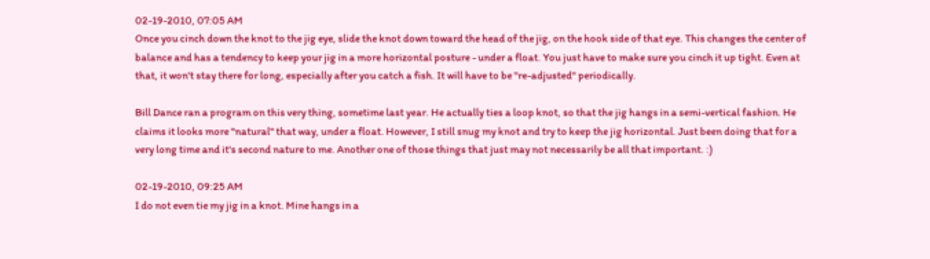02-19-2010, 07:05 AM
Once you cinch down the knot to the jig eye, slide the knot down toward the head of the jig, on the hook side of that eye. This changes the center of balance and has a tendency to keep your jig in a more horizontal posture - under a float. You just have to make sure you cinch it up tight. Even at that, it won't stay there for long, especially after you catch a fish. It will have to be "re-adjusted" periodically.

Bill Dance ran a program on this very thing, sometime last year. He actually ties a loop knot, so that the jig hangs in a semi-vertical fashion. He claims it looks more "natural" that way, under a float. However, I still snug my knot and try to keep the jig horizontal. Just been doing that for a very long time and it's second nature to me. Another one of those things that just may not necessarily be all that important. :)

02-19-2010, 09:25 AM
I do not even tie my jig in a knot. Mine hangs in a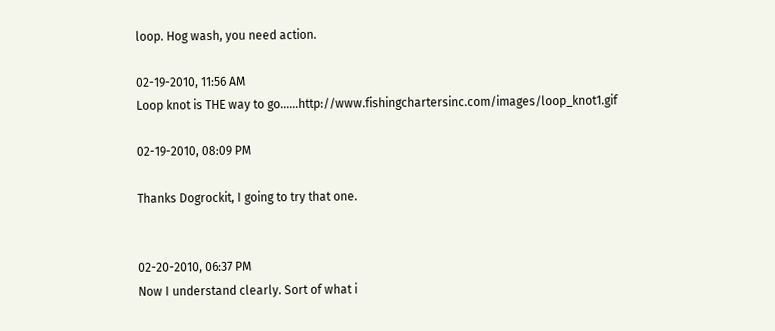loop. Hog wash, you need action.

02-19-2010, 11:56 AM
Loop knot is THE way to go......http://www.fishingchartersinc.com/images/loop_knot1.gif

02-19-2010, 08:09 PM

Thanks Dogrockit, I going to try that one.


02-20-2010, 06:37 PM
Now I understand clearly. Sort of what i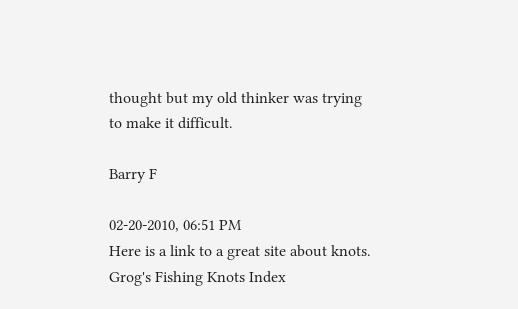thought but my old thinker was trying to make it difficult.

Barry F

02-20-2010, 06:51 PM
Here is a link to a great site about knots. Grog's Fishing Knots Index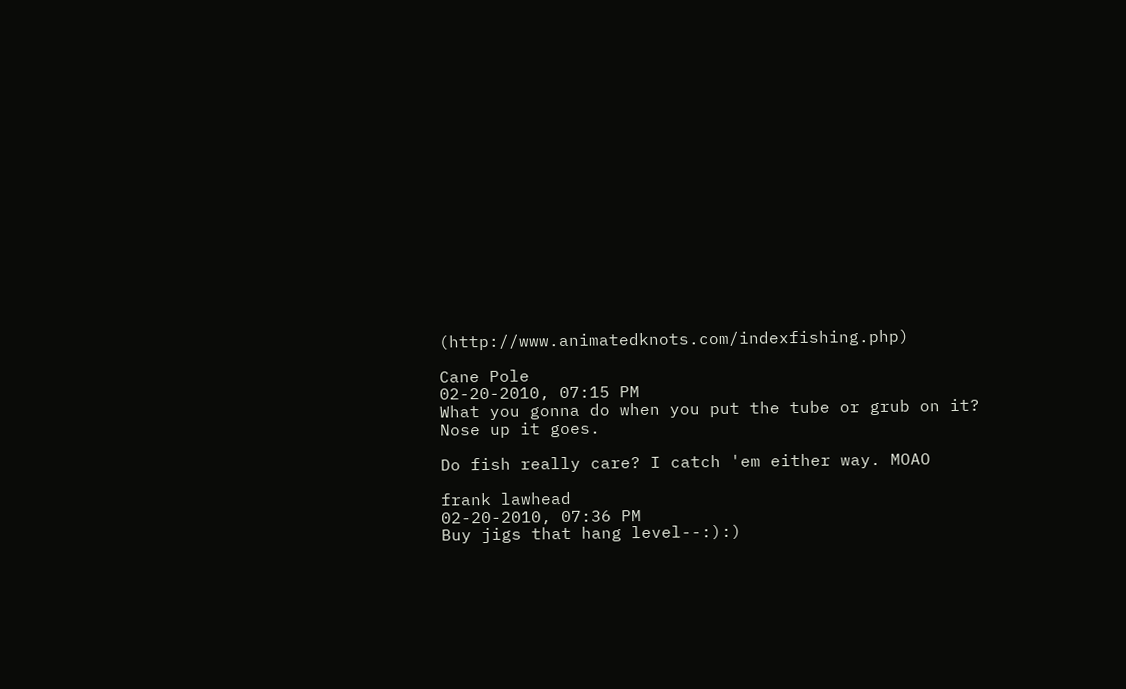(http://www.animatedknots.com/indexfishing.php)

Cane Pole
02-20-2010, 07:15 PM
What you gonna do when you put the tube or grub on it? Nose up it goes.

Do fish really care? I catch 'em either way. MOAO

frank lawhead
02-20-2010, 07:36 PM
Buy jigs that hang level--:):)